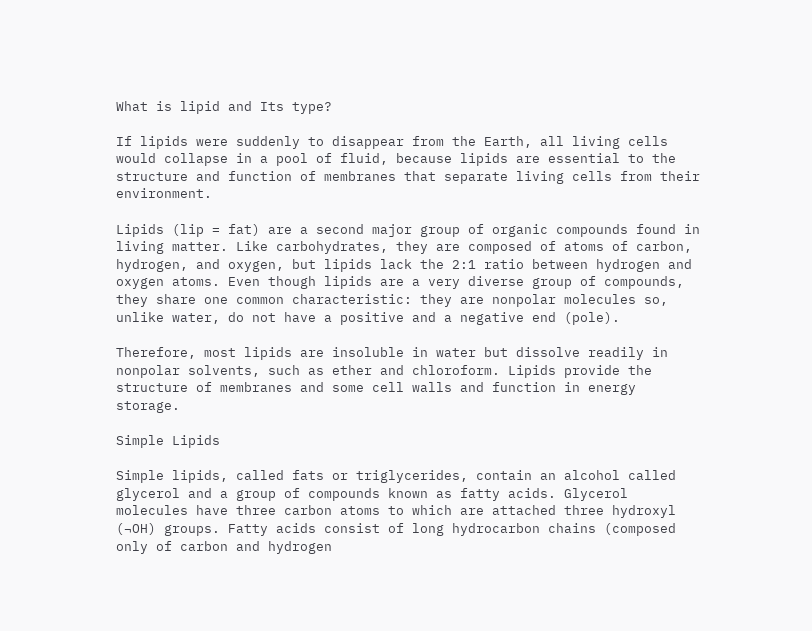What is lipid and Its type?

If lipids were suddenly to disappear from the Earth, all living cells would collapse in a pool of fluid, because lipids are essential to the structure and function of membranes that separate living cells from their environment.

Lipids (lip = fat) are a second major group of organic compounds found in living matter. Like carbohydrates, they are composed of atoms of carbon, hydrogen, and oxygen, but lipids lack the 2:1 ratio between hydrogen and oxygen atoms. Even though lipids are a very diverse group of compounds, they share one common characteristic: they are nonpolar molecules so, unlike water, do not have a positive and a negative end (pole).

Therefore, most lipids are insoluble in water but dissolve readily in nonpolar solvents, such as ether and chloroform. Lipids provide the structure of membranes and some cell walls and function in energy storage.

Simple Lipids

Simple lipids, called fats or triglycerides, contain an alcohol called glycerol and a group of compounds known as fatty acids. Glycerol molecules have three carbon atoms to which are attached three hydroxyl (¬OH) groups. Fatty acids consist of long hydrocarbon chains (composed only of carbon and hydrogen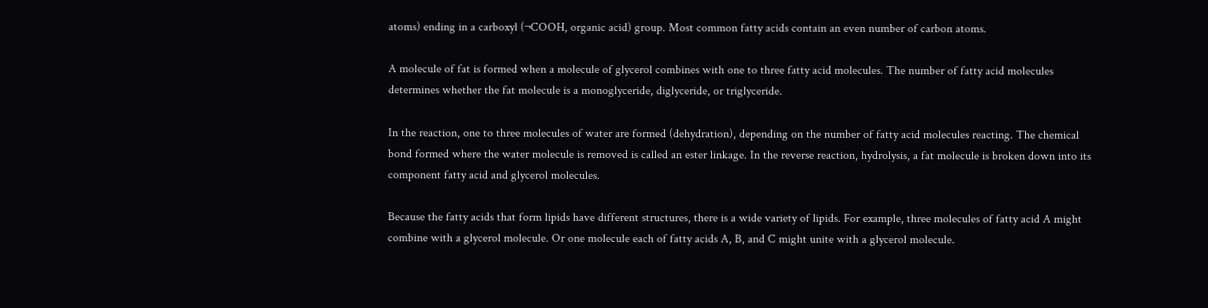atoms) ending in a carboxyl (¬COOH, organic acid) group. Most common fatty acids contain an even number of carbon atoms.

A molecule of fat is formed when a molecule of glycerol combines with one to three fatty acid molecules. The number of fatty acid molecules determines whether the fat molecule is a monoglyceride, diglyceride, or triglyceride.

In the reaction, one to three molecules of water are formed (dehydration), depending on the number of fatty acid molecules reacting. The chemical bond formed where the water molecule is removed is called an ester linkage. In the reverse reaction, hydrolysis, a fat molecule is broken down into its component fatty acid and glycerol molecules.

Because the fatty acids that form lipids have different structures, there is a wide variety of lipids. For example, three molecules of fatty acid A might combine with a glycerol molecule. Or one molecule each of fatty acids A, B, and C might unite with a glycerol molecule.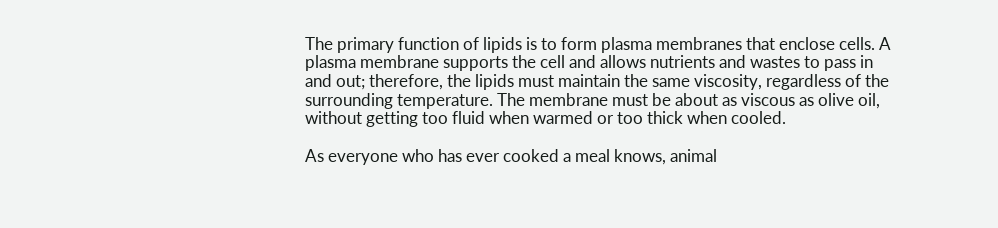The primary function of lipids is to form plasma membranes that enclose cells. A plasma membrane supports the cell and allows nutrients and wastes to pass in and out; therefore, the lipids must maintain the same viscosity, regardless of the surrounding temperature. The membrane must be about as viscous as olive oil, without getting too fluid when warmed or too thick when cooled.

As everyone who has ever cooked a meal knows, animal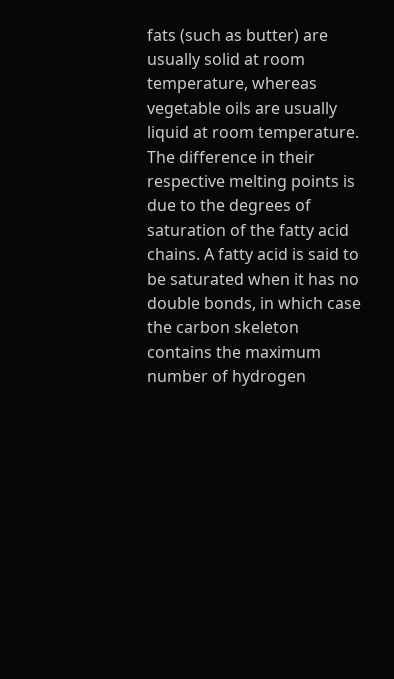fats (such as butter) are usually solid at room temperature, whereas vegetable oils are usually liquid at room temperature. The difference in their respective melting points is due to the degrees of saturation of the fatty acid chains. A fatty acid is said to be saturated when it has no double bonds, in which case the carbon skeleton contains the maximum number of hydrogen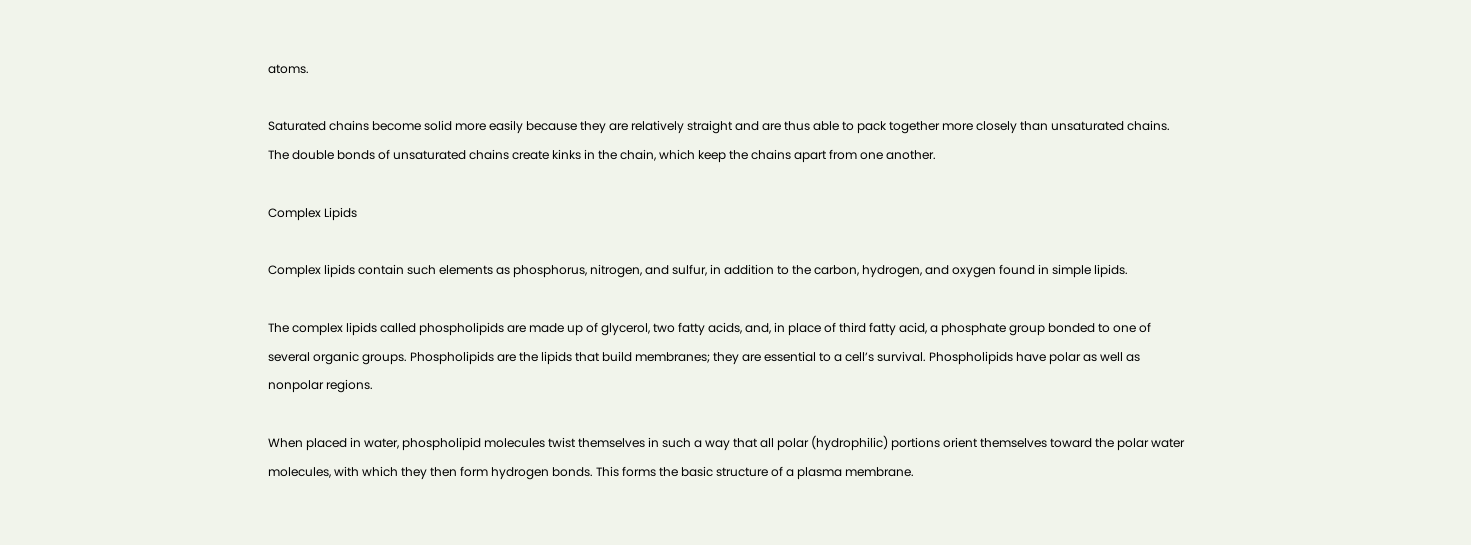atoms.

Saturated chains become solid more easily because they are relatively straight and are thus able to pack together more closely than unsaturated chains. The double bonds of unsaturated chains create kinks in the chain, which keep the chains apart from one another.

Complex Lipids

Complex lipids contain such elements as phosphorus, nitrogen, and sulfur, in addition to the carbon, hydrogen, and oxygen found in simple lipids.

The complex lipids called phospholipids are made up of glycerol, two fatty acids, and, in place of third fatty acid, a phosphate group bonded to one of several organic groups. Phospholipids are the lipids that build membranes; they are essential to a cell’s survival. Phospholipids have polar as well as nonpolar regions.

When placed in water, phospholipid molecules twist themselves in such a way that all polar (hydrophilic) portions orient themselves toward the polar water molecules, with which they then form hydrogen bonds. This forms the basic structure of a plasma membrane.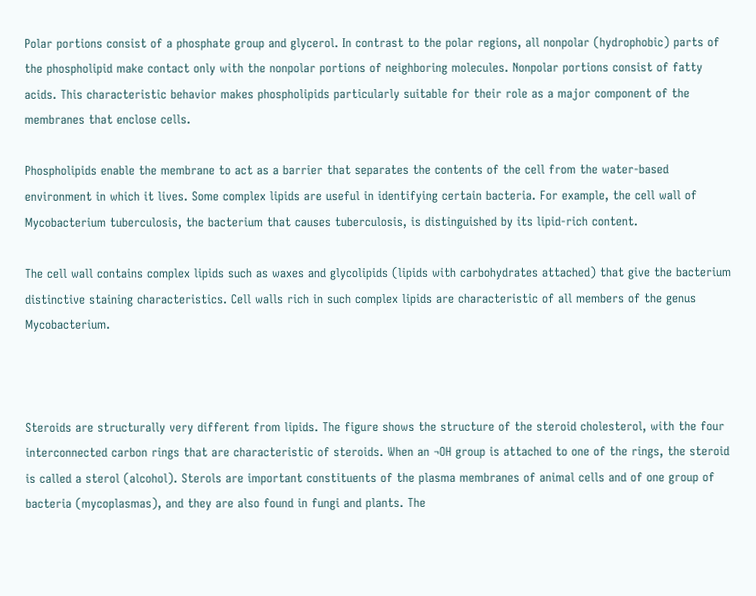Polar portions consist of a phosphate group and glycerol. In contrast to the polar regions, all nonpolar (hydrophobic) parts of the phospholipid make contact only with the nonpolar portions of neighboring molecules. Nonpolar portions consist of fatty acids. This characteristic behavior makes phospholipids particularly suitable for their role as a major component of the membranes that enclose cells.

Phospholipids enable the membrane to act as a barrier that separates the contents of the cell from the water-based environment in which it lives. Some complex lipids are useful in identifying certain bacteria. For example, the cell wall of Mycobacterium tuberculosis, the bacterium that causes tuberculosis, is distinguished by its lipid-rich content.

The cell wall contains complex lipids such as waxes and glycolipids (lipids with carbohydrates attached) that give the bacterium distinctive staining characteristics. Cell walls rich in such complex lipids are characteristic of all members of the genus Mycobacterium.



Steroids are structurally very different from lipids. The figure shows the structure of the steroid cholesterol, with the four interconnected carbon rings that are characteristic of steroids. When an ¬OH group is attached to one of the rings, the steroid is called a sterol (alcohol). Sterols are important constituents of the plasma membranes of animal cells and of one group of bacteria (mycoplasmas), and they are also found in fungi and plants. The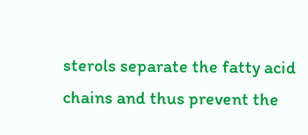sterols separate the fatty acid chains and thus prevent the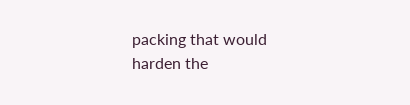packing that would harden the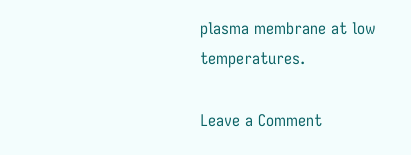plasma membrane at low temperatures.

Leave a Comment